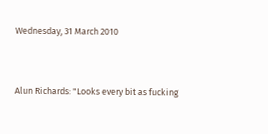Wednesday, 31 March 2010


Alun Richards: "Looks every bit as fucking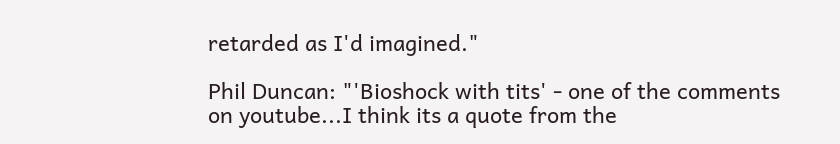retarded as I'd imagined."

Phil Duncan: "'Bioshock with tits' - one of the comments on youtube...I think its a quote from the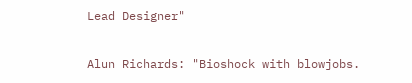Lead Designer"

Alun Richards: "Bioshock with blowjobs.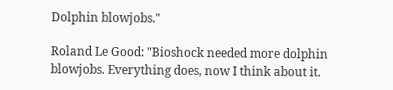Dolphin blowjobs."

Roland Le Good: "Bioshock needed more dolphin blowjobs. Everything does, now I think about it.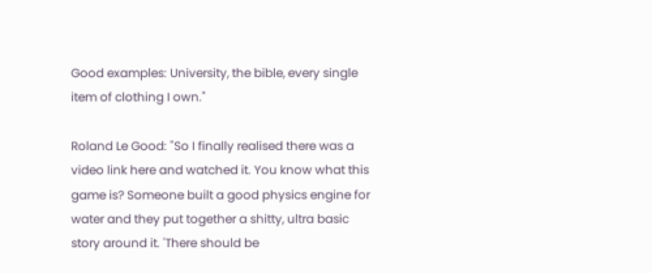Good examples: University, the bible, every single item of clothing I own."

Roland Le Good: "So I finally realised there was a video link here and watched it. You know what this game is? Someone built a good physics engine for water and they put together a shitty, ultra basic story around it. 'There should be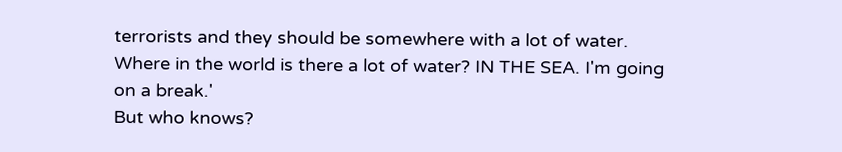terrorists and they should be somewhere with a lot of water. Where in the world is there a lot of water? IN THE SEA. I'm going on a break.'
But who knows?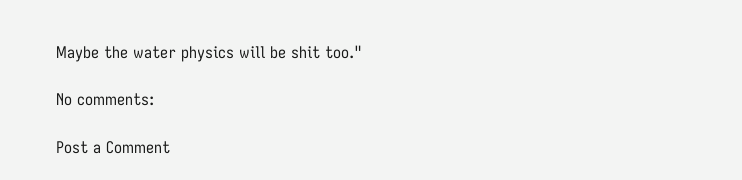Maybe the water physics will be shit too."

No comments:

Post a Comment